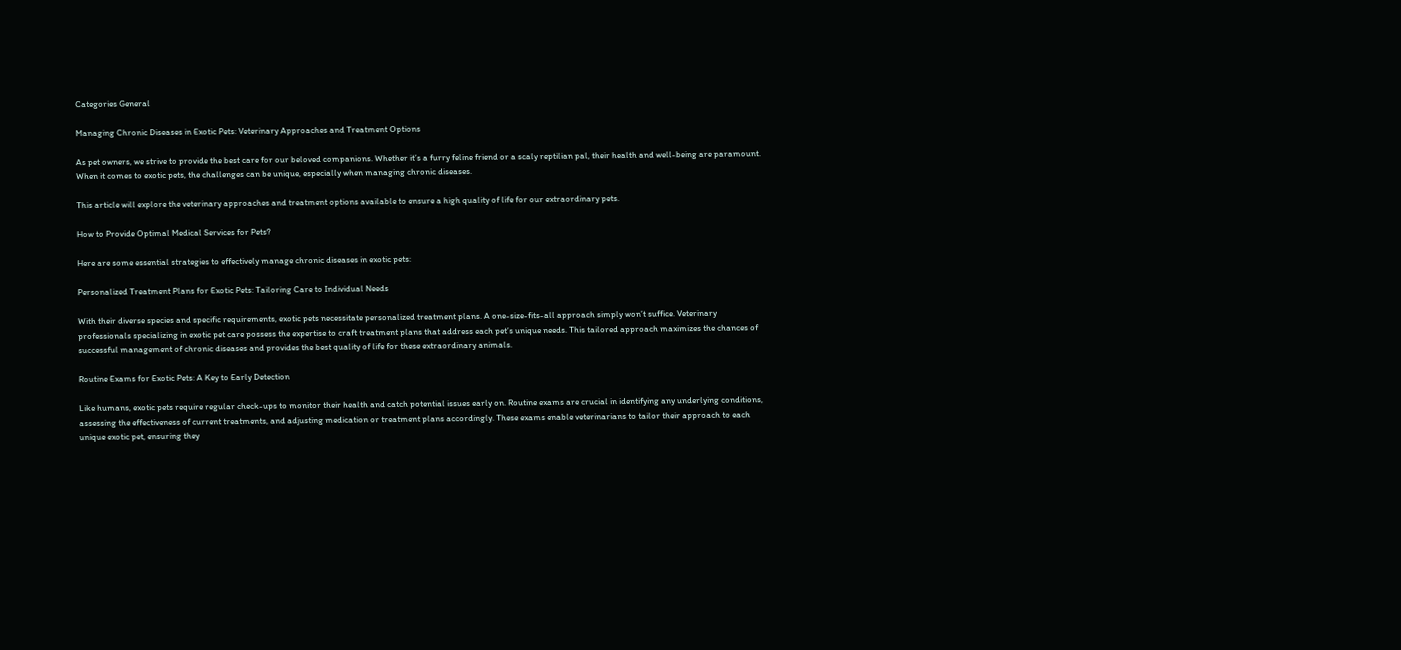Categories General

Managing Chronic Diseases in Exotic Pets: Veterinary Approaches and Treatment Options

As pet owners, we strive to provide the best care for our beloved companions. Whether it’s a furry feline friend or a scaly reptilian pal, their health and well-being are paramount. When it comes to exotic pets, the challenges can be unique, especially when managing chronic diseases.

This article will explore the veterinary approaches and treatment options available to ensure a high quality of life for our extraordinary pets.

How to Provide Optimal Medical Services for Pets?

Here are some essential strategies to effectively manage chronic diseases in exotic pets:

Personalized Treatment Plans for Exotic Pets: Tailoring Care to Individual Needs

With their diverse species and specific requirements, exotic pets necessitate personalized treatment plans. A one-size-fits-all approach simply won’t suffice. Veterinary professionals specializing in exotic pet care possess the expertise to craft treatment plans that address each pet’s unique needs. This tailored approach maximizes the chances of successful management of chronic diseases and provides the best quality of life for these extraordinary animals.

Routine Exams for Exotic Pets: A Key to Early Detection

Like humans, exotic pets require regular check-ups to monitor their health and catch potential issues early on. Routine exams are crucial in identifying any underlying conditions, assessing the effectiveness of current treatments, and adjusting medication or treatment plans accordingly. These exams enable veterinarians to tailor their approach to each unique exotic pet, ensuring they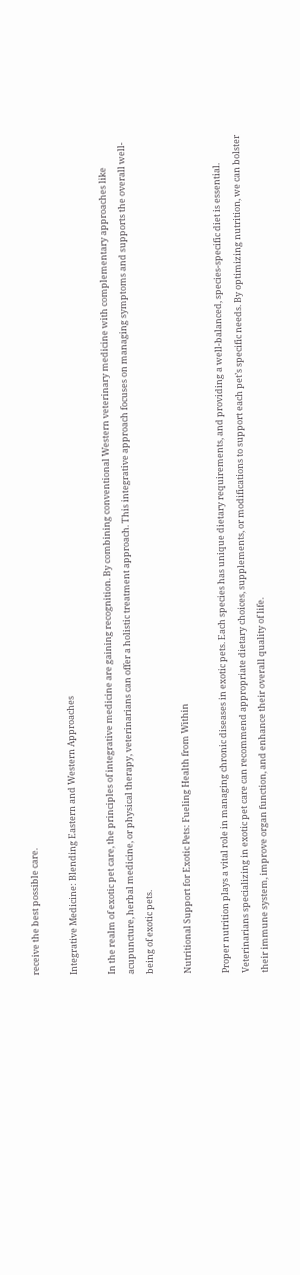receive the best possible care.

Integrative Medicine: Blending Eastern and Western Approaches

In the realm of exotic pet care, the principles of integrative medicine are gaining recognition. By combining conventional Western veterinary medicine with complementary approaches like acupuncture, herbal medicine, or physical therapy, veterinarians can offer a holistic treatment approach. This integrative approach focuses on managing symptoms and supports the overall well-being of exotic pets.

Nutritional Support for Exotic Pets: Fueling Health from Within

Proper nutrition plays a vital role in managing chronic diseases in exotic pets. Each species has unique dietary requirements, and providing a well-balanced, species-specific diet is essential. Veterinarians specializing in exotic pet care can recommend appropriate dietary choices, supplements, or modifications to support each pet’s specific needs. By optimizing nutrition, we can bolster their immune system, improve organ function, and enhance their overall quality of life.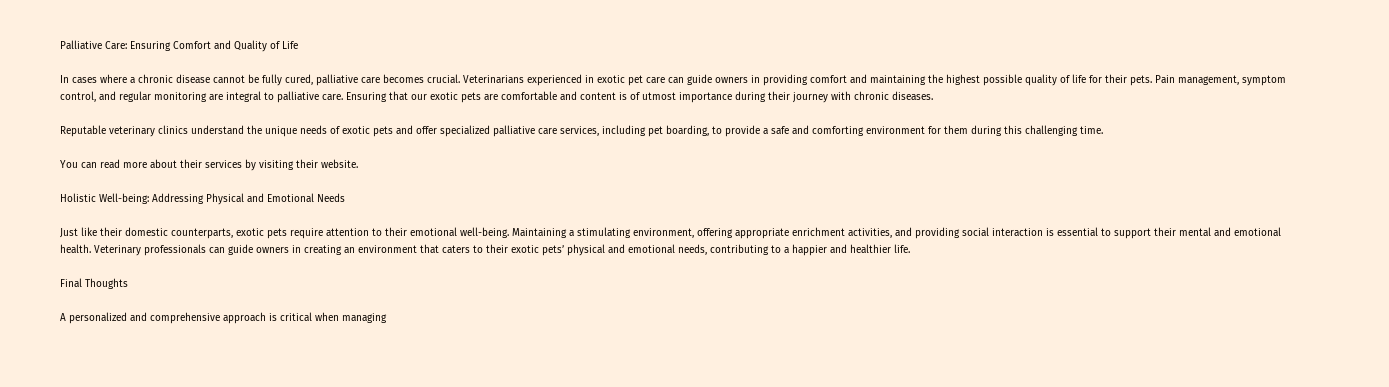Palliative Care: Ensuring Comfort and Quality of Life

In cases where a chronic disease cannot be fully cured, palliative care becomes crucial. Veterinarians experienced in exotic pet care can guide owners in providing comfort and maintaining the highest possible quality of life for their pets. Pain management, symptom control, and regular monitoring are integral to palliative care. Ensuring that our exotic pets are comfortable and content is of utmost importance during their journey with chronic diseases.

Reputable veterinary clinics understand the unique needs of exotic pets and offer specialized palliative care services, including pet boarding, to provide a safe and comforting environment for them during this challenging time.

You can read more about their services by visiting their website.

Holistic Well-being: Addressing Physical and Emotional Needs

Just like their domestic counterparts, exotic pets require attention to their emotional well-being. Maintaining a stimulating environment, offering appropriate enrichment activities, and providing social interaction is essential to support their mental and emotional health. Veterinary professionals can guide owners in creating an environment that caters to their exotic pets’ physical and emotional needs, contributing to a happier and healthier life.

Final Thoughts

A personalized and comprehensive approach is critical when managing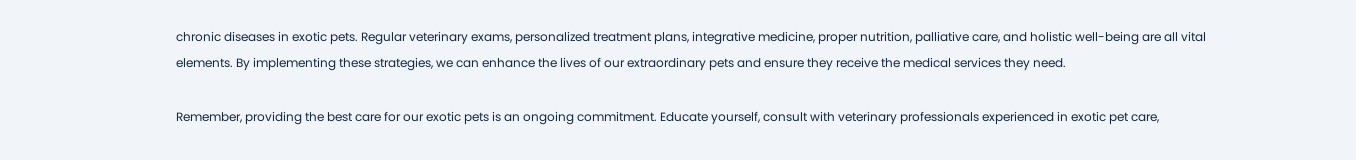chronic diseases in exotic pets. Regular veterinary exams, personalized treatment plans, integrative medicine, proper nutrition, palliative care, and holistic well-being are all vital elements. By implementing these strategies, we can enhance the lives of our extraordinary pets and ensure they receive the medical services they need.

Remember, providing the best care for our exotic pets is an ongoing commitment. Educate yourself, consult with veterinary professionals experienced in exotic pet care,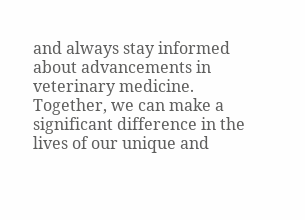and always stay informed about advancements in veterinary medicine. Together, we can make a significant difference in the lives of our unique and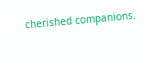cherished companions.